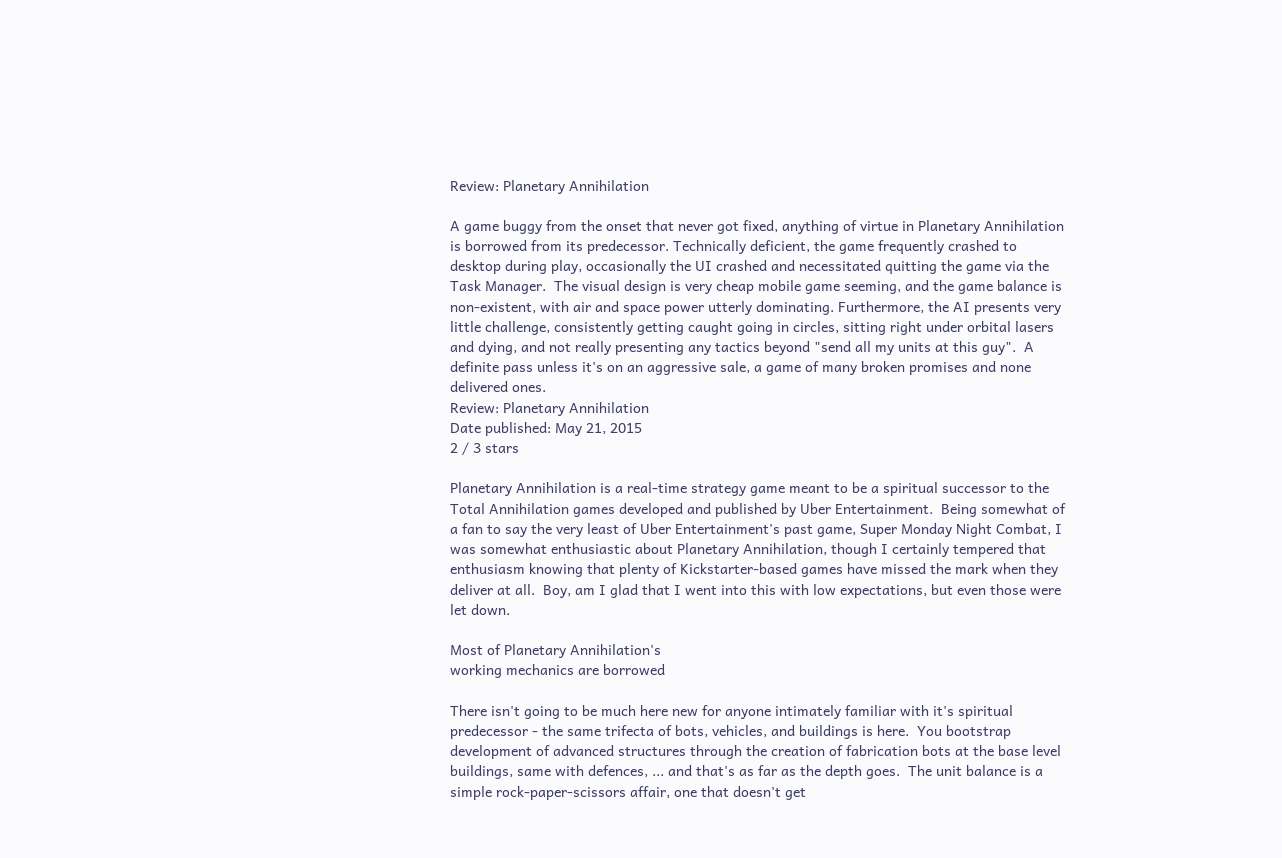Review: Planetary Annihilation

A game buggy from the onset that never got fixed, anything of virtue in Planetary Annihilation is borrowed from its predecessor. Technically deficient, the game frequently crashed to desktop during play, occasionally the UI crashed and necessitated quitting the game via the Task Manager.  The visual design is very cheap mobile game seeming, and the game balance is non-existent, with air and space power utterly dominating. Furthermore, the AI presents very little challenge, consistently getting caught going in circles, sitting right under orbital lasers and dying, and not really presenting any tactics beyond "send all my units at this guy".  A definite pass unless it's on an aggressive sale, a game of many broken promises and none delivered ones.
Review: Planetary Annihilation
Date published: May 21, 2015
2 / 3 stars

Planetary Annihilation is a real-time strategy game meant to be a spiritual successor to the Total Annihilation games developed and published by Uber Entertainment.  Being somewhat of a fan to say the very least of Uber Entertainment's past game, Super Monday Night Combat, I was somewhat enthusiastic about Planetary Annihilation, though I certainly tempered that enthusiasm knowing that plenty of Kickstarter-based games have missed the mark when they deliver at all.  Boy, am I glad that I went into this with low expectations, but even those were let down.

Most of Planetary Annihilation's
working mechanics are borrowed

There isn't going to be much here new for anyone intimately familiar with it's spiritual predecessor - the same trifecta of bots, vehicles, and buildings is here.  You bootstrap development of advanced structures through the creation of fabrication bots at the base level buildings, same with defences, ... and that's as far as the depth goes.  The unit balance is a simple rock-paper-scissors affair, one that doesn't get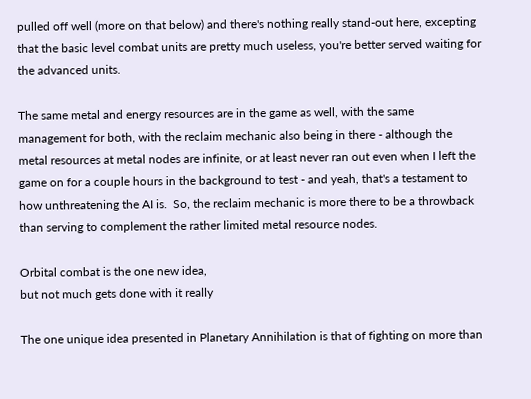pulled off well (more on that below) and there's nothing really stand-out here, excepting that the basic level combat units are pretty much useless, you're better served waiting for the advanced units.

The same metal and energy resources are in the game as well, with the same management for both, with the reclaim mechanic also being in there - although the metal resources at metal nodes are infinite, or at least never ran out even when I left the game on for a couple hours in the background to test - and yeah, that's a testament to how unthreatening the AI is.  So, the reclaim mechanic is more there to be a throwback than serving to complement the rather limited metal resource nodes.

Orbital combat is the one new idea,
but not much gets done with it really

The one unique idea presented in Planetary Annihilation is that of fighting on more than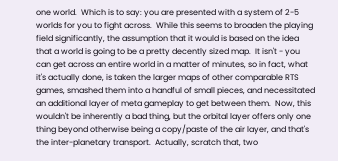one world.  Which is to say: you are presented with a system of 2-5 worlds for you to fight across.  While this seems to broaden the playing field significantly, the assumption that it would is based on the idea that a world is going to be a pretty decently sized map.  It isn't - you can get across an entire world in a matter of minutes, so in fact, what it's actually done, is taken the larger maps of other comparable RTS games, smashed them into a handful of small pieces, and necessitated an additional layer of meta gameplay to get between them.  Now, this wouldn't be inherently a bad thing, but the orbital layer offers only one thing beyond otherwise being a copy/paste of the air layer, and that's the inter-planetary transport.  Actually, scratch that, two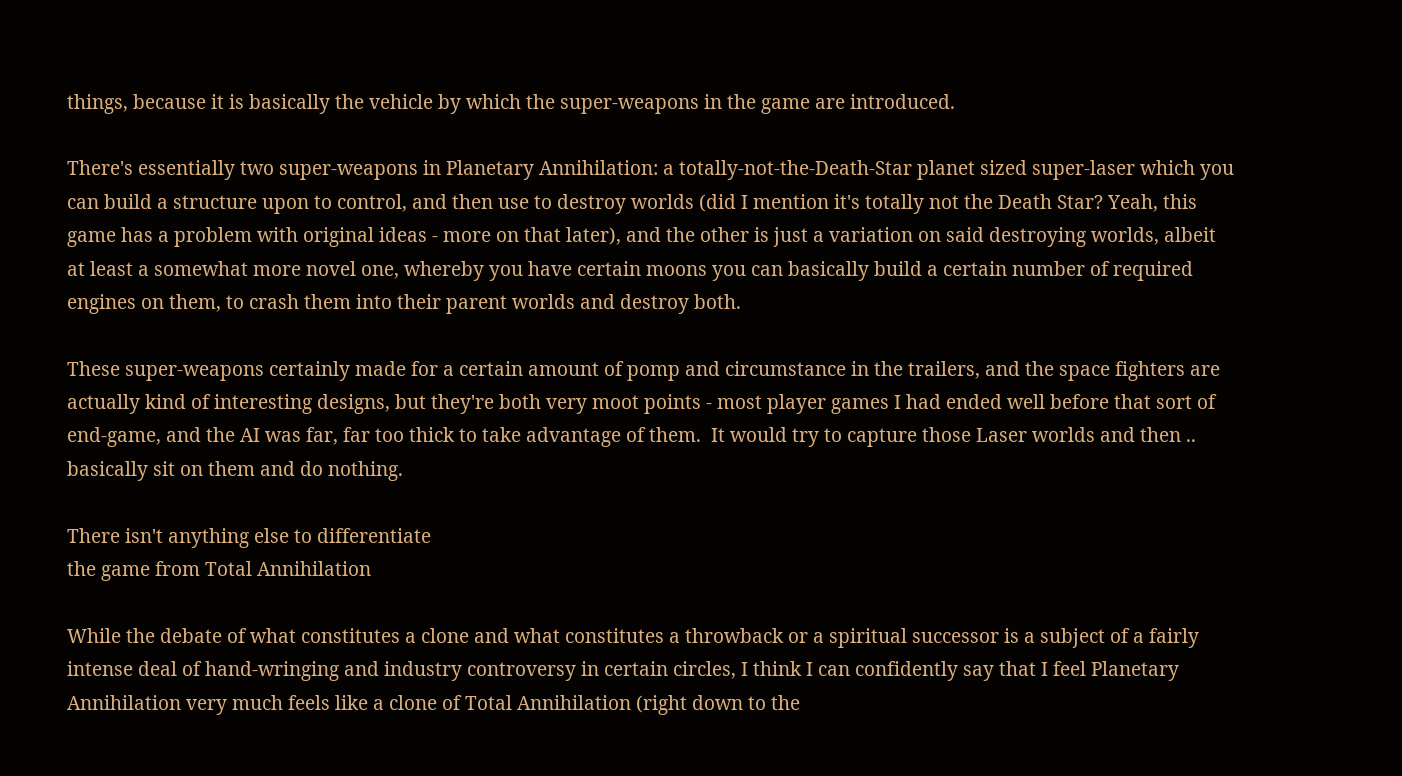things, because it is basically the vehicle by which the super-weapons in the game are introduced.

There's essentially two super-weapons in Planetary Annihilation: a totally-not-the-Death-Star planet sized super-laser which you can build a structure upon to control, and then use to destroy worlds (did I mention it's totally not the Death Star? Yeah, this game has a problem with original ideas - more on that later), and the other is just a variation on said destroying worlds, albeit at least a somewhat more novel one, whereby you have certain moons you can basically build a certain number of required engines on them, to crash them into their parent worlds and destroy both.

These super-weapons certainly made for a certain amount of pomp and circumstance in the trailers, and the space fighters are actually kind of interesting designs, but they're both very moot points - most player games I had ended well before that sort of end-game, and the AI was far, far too thick to take advantage of them.  It would try to capture those Laser worlds and then .. basically sit on them and do nothing.

There isn't anything else to differentiate
the game from Total Annihilation

While the debate of what constitutes a clone and what constitutes a throwback or a spiritual successor is a subject of a fairly intense deal of hand-wringing and industry controversy in certain circles, I think I can confidently say that I feel Planetary Annihilation very much feels like a clone of Total Annihilation (right down to the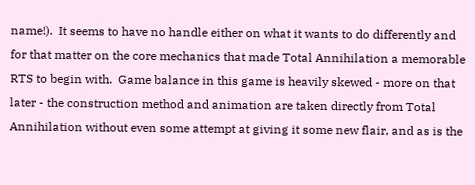name!).  It seems to have no handle either on what it wants to do differently and for that matter on the core mechanics that made Total Annihilation a memorable RTS to begin with.  Game balance in this game is heavily skewed - more on that later - the construction method and animation are taken directly from Total Annihilation without even some attempt at giving it some new flair, and as is the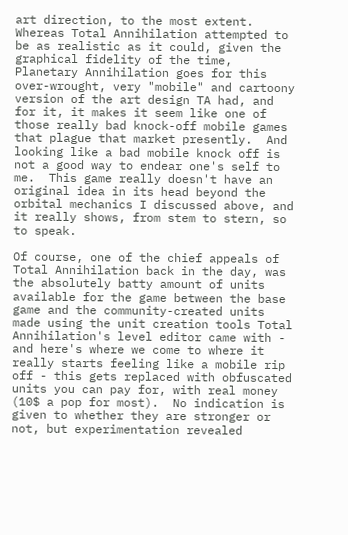art direction, to the most extent.  Whereas Total Annihilation attempted to be as realistic as it could, given the graphical fidelity of the time, Planetary Annihilation goes for this over-wrought, very "mobile" and cartoony version of the art design TA had, and for it, it makes it seem like one of those really bad knock-off mobile games that plague that market presently.  And looking like a bad mobile knock off is not a good way to endear one's self to me.  This game really doesn't have an original idea in its head beyond the orbital mechanics I discussed above, and it really shows, from stem to stern, so to speak.

Of course, one of the chief appeals of Total Annihilation back in the day, was the absolutely batty amount of units available for the game between the base game and the community-created units made using the unit creation tools Total Annihilation's level editor came with - and here's where we come to where it really starts feeling like a mobile rip off - this gets replaced with obfuscated units you can pay for, with real money (10$ a pop for most).  No indication is given to whether they are stronger or not, but experimentation revealed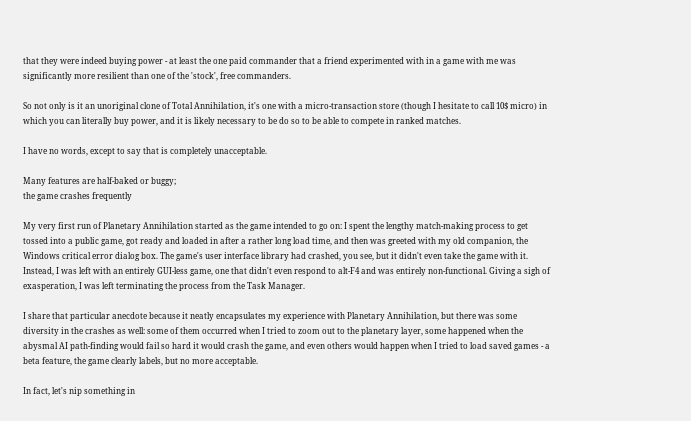that they were indeed buying power - at least the one paid commander that a friend experimented with in a game with me was significantly more resilient than one of the 'stock', free commanders.

So not only is it an unoriginal clone of Total Annihilation, it's one with a micro-transaction store (though I hesitate to call 10$ micro) in which you can literally buy power, and it is likely necessary to be do so to be able to compete in ranked matches.

I have no words, except to say that is completely unacceptable.

Many features are half-baked or buggy;
the game crashes frequently

My very first run of Planetary Annihilation started as the game intended to go on: I spent the lengthy match-making process to get tossed into a public game, got ready and loaded in after a rather long load time, and then was greeted with my old companion, the Windows critical error dialog box. The game's user interface library had crashed, you see, but it didn't even take the game with it.  Instead, I was left with an entirely GUI-less game, one that didn't even respond to alt-F4 and was entirely non-functional. Giving a sigh of exasperation, I was left terminating the process from the Task Manager.

I share that particular anecdote because it neatly encapsulates my experience with Planetary Annihilation, but there was some diversity in the crashes as well: some of them occurred when I tried to zoom out to the planetary layer, some happened when the abysmal AI path-finding would fail so hard it would crash the game, and even others would happen when I tried to load saved games - a beta feature, the game clearly labels, but no more acceptable.

In fact, let's nip something in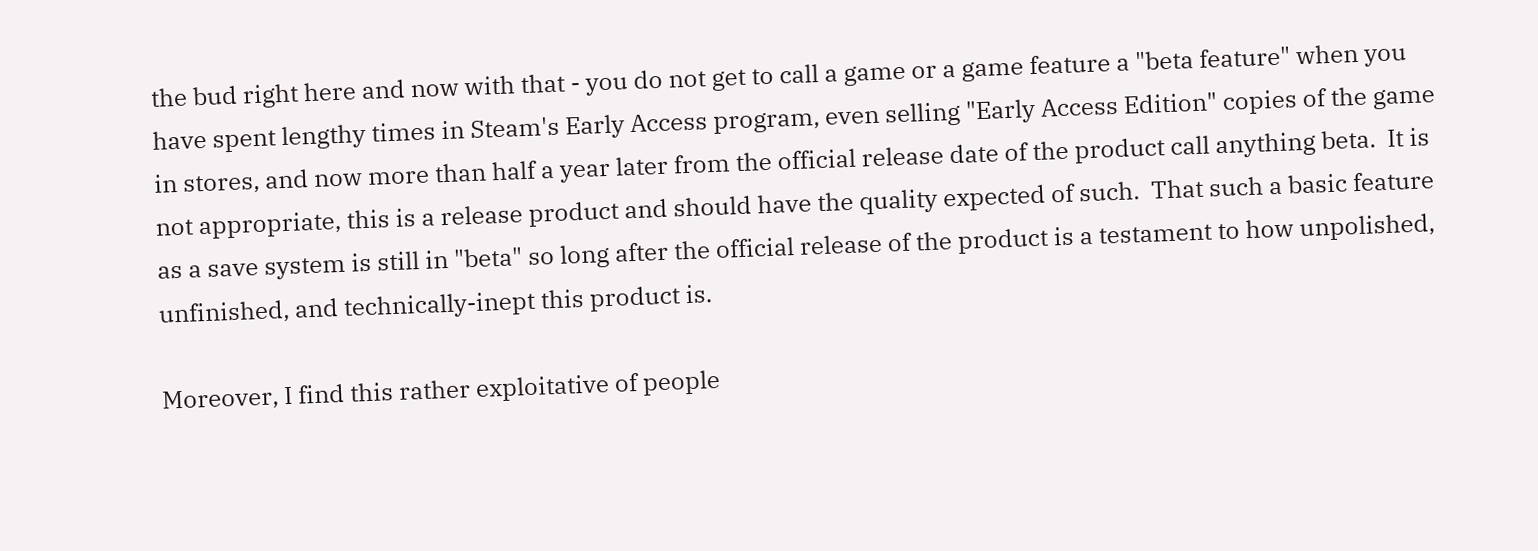the bud right here and now with that - you do not get to call a game or a game feature a "beta feature" when you have spent lengthy times in Steam's Early Access program, even selling "Early Access Edition" copies of the game in stores, and now more than half a year later from the official release date of the product call anything beta.  It is not appropriate, this is a release product and should have the quality expected of such.  That such a basic feature as a save system is still in "beta" so long after the official release of the product is a testament to how unpolished, unfinished, and technically-inept this product is.

Moreover, I find this rather exploitative of people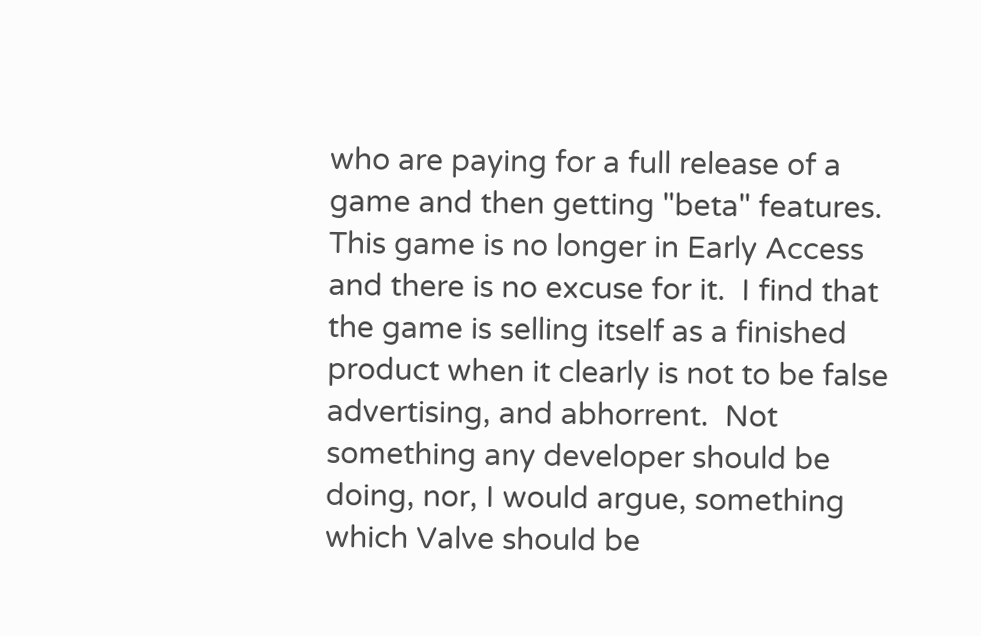who are paying for a full release of a game and then getting "beta" features.  This game is no longer in Early Access and there is no excuse for it.  I find that the game is selling itself as a finished product when it clearly is not to be false advertising, and abhorrent.  Not something any developer should be doing, nor, I would argue, something which Valve should be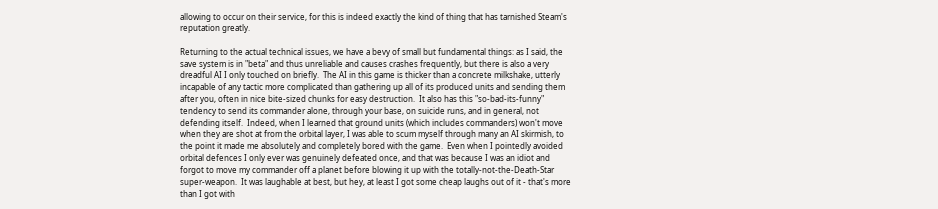allowing to occur on their service, for this is indeed exactly the kind of thing that has tarnished Steam's reputation greatly.

Returning to the actual technical issues, we have a bevy of small but fundamental things: as I said, the save system is in "beta" and thus unreliable and causes crashes frequently, but there is also a very dreadful AI I only touched on briefly.  The AI in this game is thicker than a concrete milkshake, utterly incapable of any tactic more complicated than gathering up all of its produced units and sending them after you, often in nice bite-sized chunks for easy destruction.  It also has this "so-bad-its-funny" tendency to send its commander alone, through your base, on suicide runs, and in general, not defending itself.  Indeed, when I learned that ground units (which includes commanders) won't move when they are shot at from the orbital layer, I was able to scum myself through many an AI skirmish, to the point it made me absolutely and completely bored with the game.  Even when I pointedly avoided orbital defences I only ever was genuinely defeated once, and that was because I was an idiot and forgot to move my commander off a planet before blowing it up with the totally-not-the-Death-Star super-weapon.  It was laughable at best, but hey, at least I got some cheap laughs out of it - that's more than I got with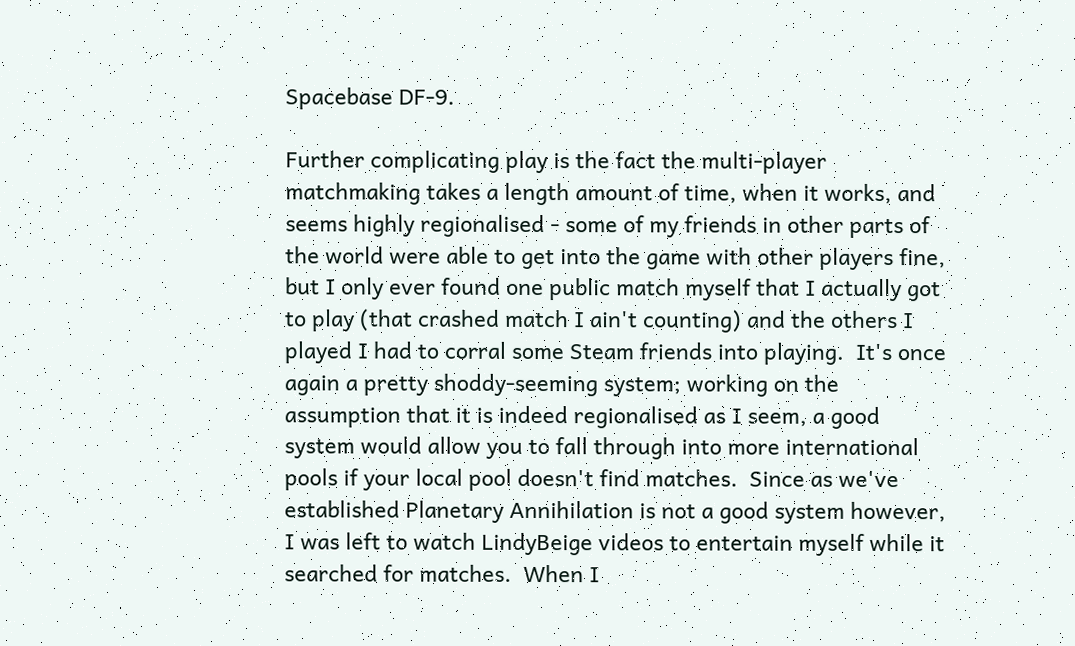Spacebase DF-9.

Further complicating play is the fact the multi-player matchmaking takes a length amount of time, when it works, and seems highly regionalised - some of my friends in other parts of the world were able to get into the game with other players fine, but I only ever found one public match myself that I actually got to play (that crashed match I ain't counting) and the others I played I had to corral some Steam friends into playing.  It's once again a pretty shoddy-seeming system; working on the assumption that it is indeed regionalised as I seem, a good system would allow you to fall through into more international pools if your local pool doesn't find matches.  Since as we've established Planetary Annihilation is not a good system however, I was left to watch LindyBeige videos to entertain myself while it searched for matches.  When I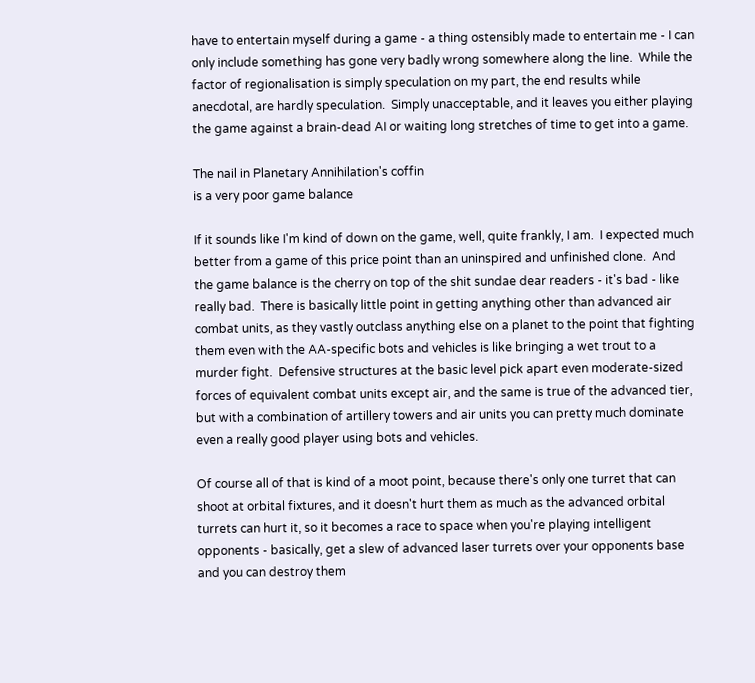have to entertain myself during a game - a thing ostensibly made to entertain me - I can only include something has gone very badly wrong somewhere along the line.  While the factor of regionalisation is simply speculation on my part, the end results while anecdotal, are hardly speculation.  Simply unacceptable, and it leaves you either playing the game against a brain-dead AI or waiting long stretches of time to get into a game.

The nail in Planetary Annihilation's coffin
is a very poor game balance

If it sounds like I'm kind of down on the game, well, quite frankly, I am.  I expected much better from a game of this price point than an uninspired and unfinished clone.  And the game balance is the cherry on top of the shit sundae dear readers - it's bad - like really bad.  There is basically little point in getting anything other than advanced air combat units, as they vastly outclass anything else on a planet to the point that fighting them even with the AA-specific bots and vehicles is like bringing a wet trout to a murder fight.  Defensive structures at the basic level pick apart even moderate-sized forces of equivalent combat units except air, and the same is true of the advanced tier, but with a combination of artillery towers and air units you can pretty much dominate even a really good player using bots and vehicles.

Of course all of that is kind of a moot point, because there's only one turret that can shoot at orbital fixtures, and it doesn't hurt them as much as the advanced orbital turrets can hurt it, so it becomes a race to space when you're playing intelligent opponents - basically, get a slew of advanced laser turrets over your opponents base and you can destroy them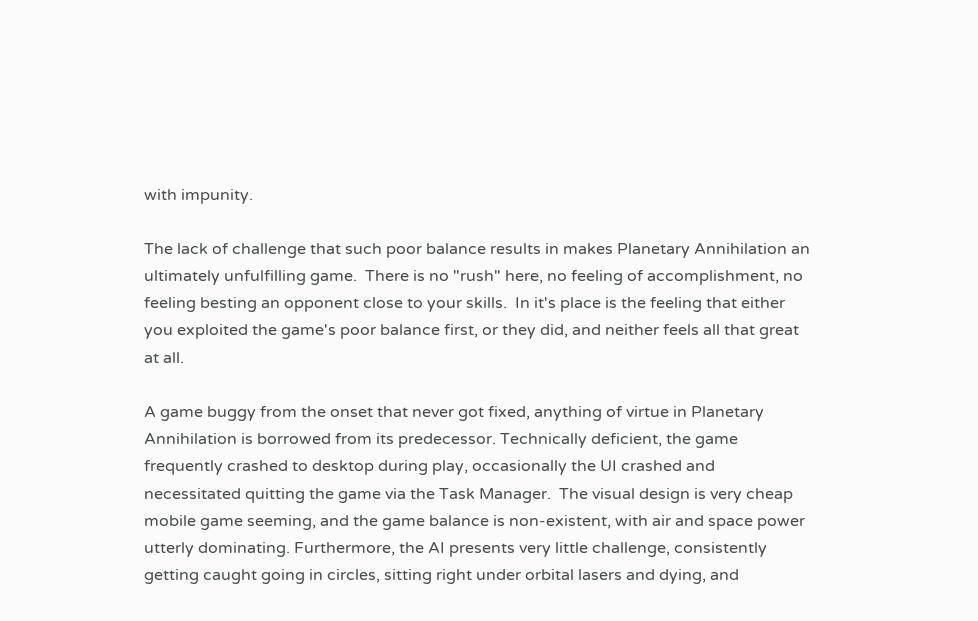with impunity.

The lack of challenge that such poor balance results in makes Planetary Annihilation an ultimately unfulfilling game.  There is no "rush" here, no feeling of accomplishment, no feeling besting an opponent close to your skills.  In it's place is the feeling that either you exploited the game's poor balance first, or they did, and neither feels all that great at all.

A game buggy from the onset that never got fixed, anything of virtue in Planetary Annihilation is borrowed from its predecessor. Technically deficient, the game frequently crashed to desktop during play, occasionally the UI crashed and necessitated quitting the game via the Task Manager.  The visual design is very cheap mobile game seeming, and the game balance is non-existent, with air and space power utterly dominating. Furthermore, the AI presents very little challenge, consistently getting caught going in circles, sitting right under orbital lasers and dying, and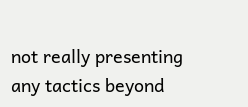not really presenting any tactics beyond